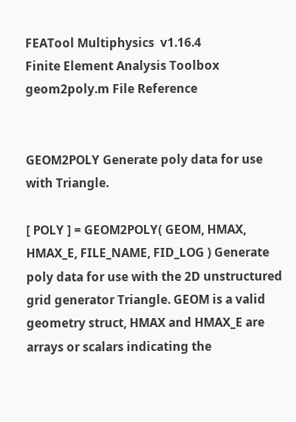FEATool Multiphysics  v1.16.4
Finite Element Analysis Toolbox
geom2poly.m File Reference


GEOM2POLY Generate poly data for use with Triangle.

[ POLY ] = GEOM2POLY( GEOM, HMAX, HMAX_E, FILE_NAME, FID_LOG ) Generate poly data for use with the 2D unstructured grid generator Triangle. GEOM is a valid geometry struct, HMAX and HMAX_E are arrays or scalars indicating the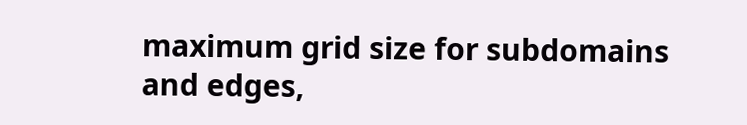maximum grid size for subdomains and edges,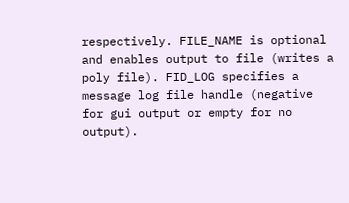respectively. FILE_NAME is optional and enables output to file (writes a poly file). FID_LOG specifies a message log file handle (negative for gui output or empty for no output).